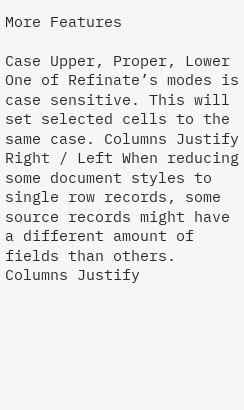More Features

Case Upper, Proper, Lower One of Refinate’s modes is case sensitive. This will set selected cells to the same case. Columns Justify Right / Left When reducing some document styles to single row records, some source records might have a different amount of fields than others. Columns Justify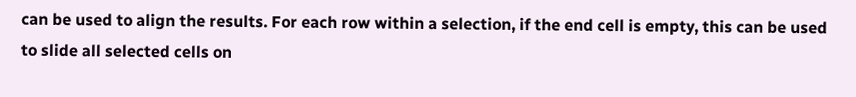can be used to align the results. For each row within a selection, if the end cell is empty, this can be used to slide all selected cells on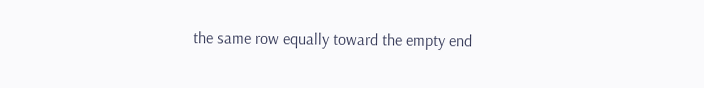the same row equally toward the empty end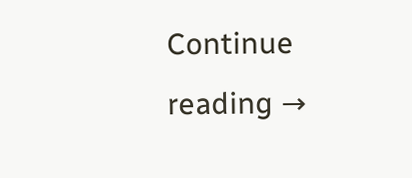Continue reading →